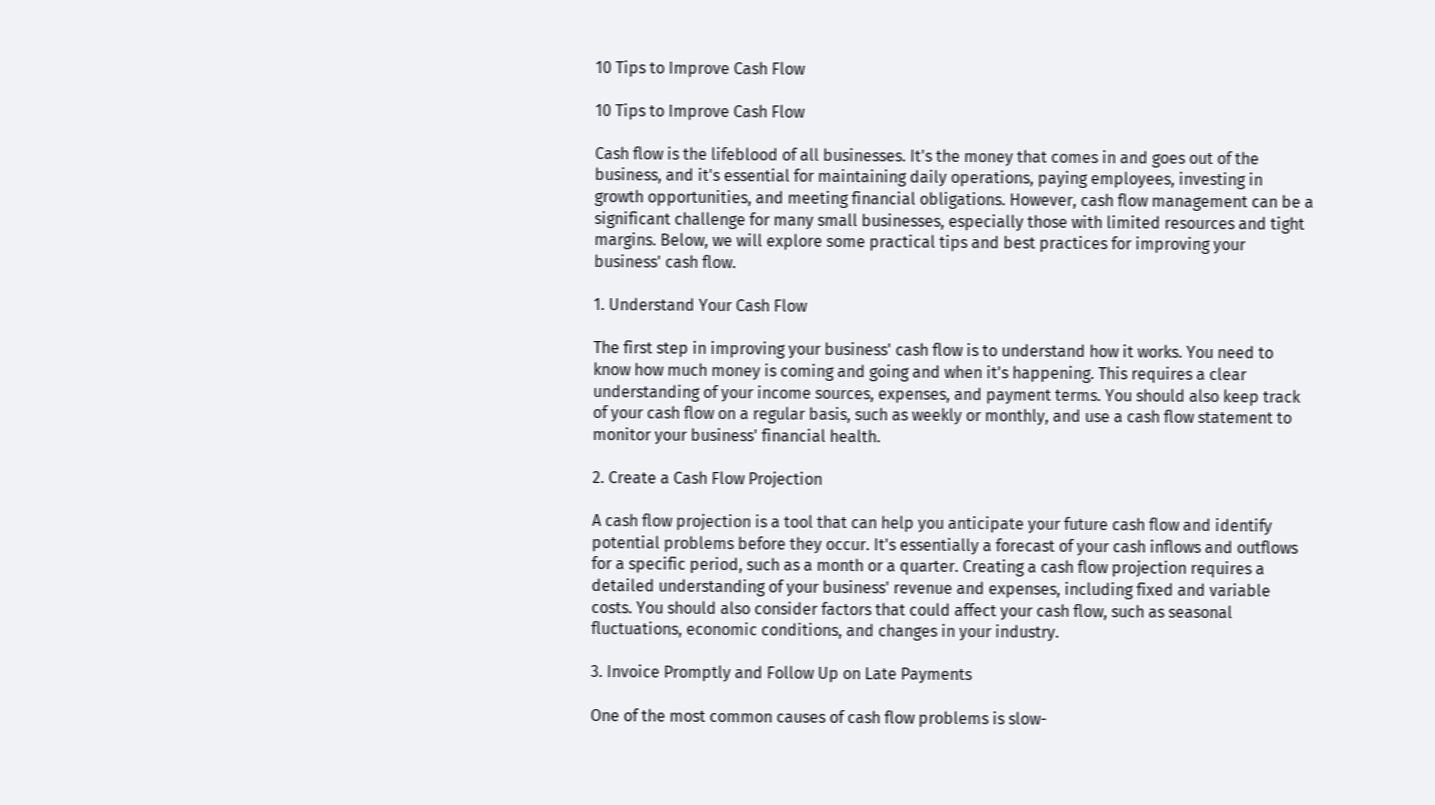10 Tips to Improve Cash Flow

10 Tips to Improve Cash Flow

Cash flow is the lifeblood of all businesses. It's the money that comes in and goes out of the business, and it's essential for maintaining daily operations, paying employees, investing in growth opportunities, and meeting financial obligations. However, cash flow management can be a significant challenge for many small businesses, especially those with limited resources and tight margins. Below, we will explore some practical tips and best practices for improving your business' cash flow.

1. Understand Your Cash Flow

The first step in improving your business' cash flow is to understand how it works. You need to know how much money is coming and going and when it's happening. This requires a clear understanding of your income sources, expenses, and payment terms. You should also keep track of your cash flow on a regular basis, such as weekly or monthly, and use a cash flow statement to monitor your business' financial health.

2. Create a Cash Flow Projection

A cash flow projection is a tool that can help you anticipate your future cash flow and identify potential problems before they occur. It's essentially a forecast of your cash inflows and outflows for a specific period, such as a month or a quarter. Creating a cash flow projection requires a detailed understanding of your business' revenue and expenses, including fixed and variable costs. You should also consider factors that could affect your cash flow, such as seasonal fluctuations, economic conditions, and changes in your industry.

3. Invoice Promptly and Follow Up on Late Payments

One of the most common causes of cash flow problems is slow-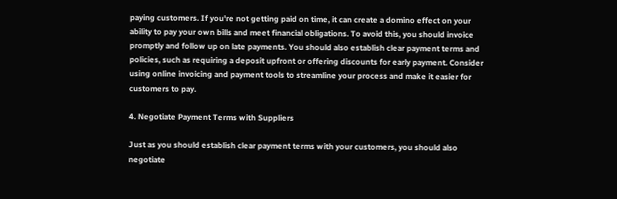paying customers. If you're not getting paid on time, it can create a domino effect on your ability to pay your own bills and meet financial obligations. To avoid this, you should invoice promptly and follow up on late payments. You should also establish clear payment terms and policies, such as requiring a deposit upfront or offering discounts for early payment. Consider using online invoicing and payment tools to streamline your process and make it easier for customers to pay.

4. Negotiate Payment Terms with Suppliers

Just as you should establish clear payment terms with your customers, you should also negotiate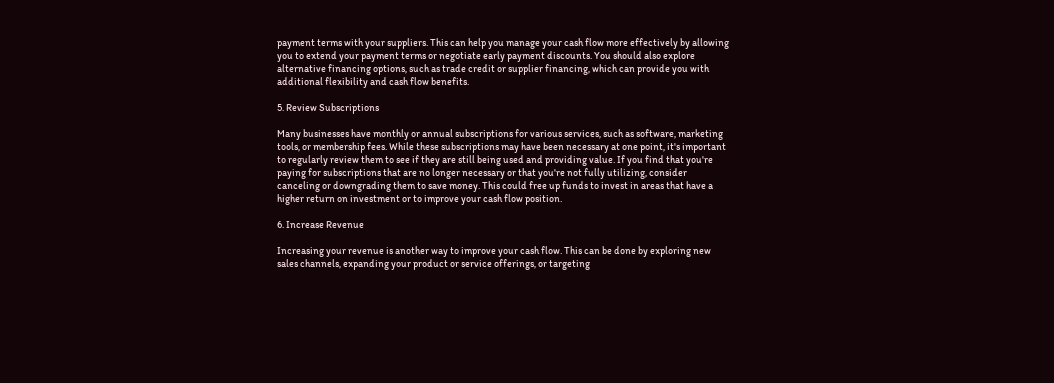payment terms with your suppliers. This can help you manage your cash flow more effectively by allowing you to extend your payment terms or negotiate early payment discounts. You should also explore alternative financing options, such as trade credit or supplier financing, which can provide you with additional flexibility and cash flow benefits.

5. Review Subscriptions

Many businesses have monthly or annual subscriptions for various services, such as software, marketing tools, or membership fees. While these subscriptions may have been necessary at one point, it's important to regularly review them to see if they are still being used and providing value. If you find that you're paying for subscriptions that are no longer necessary or that you're not fully utilizing, consider canceling or downgrading them to save money. This could free up funds to invest in areas that have a higher return on investment or to improve your cash flow position.

6. Increase Revenue

Increasing your revenue is another way to improve your cash flow. This can be done by exploring new sales channels, expanding your product or service offerings, or targeting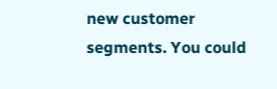new customer segments. You could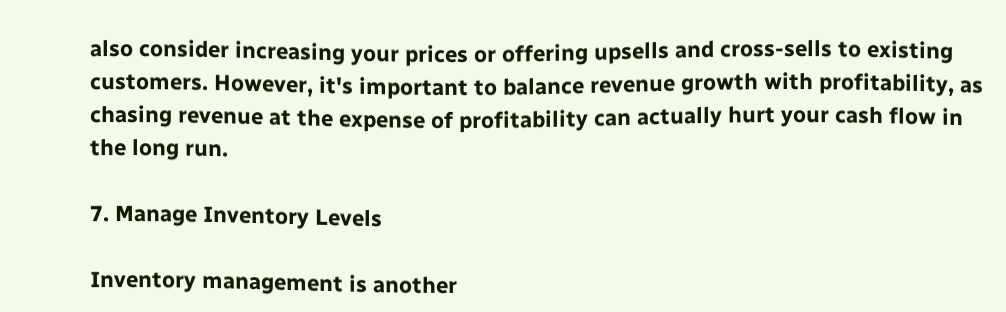also consider increasing your prices or offering upsells and cross-sells to existing customers. However, it's important to balance revenue growth with profitability, as chasing revenue at the expense of profitability can actually hurt your cash flow in the long run.

7. Manage Inventory Levels

Inventory management is another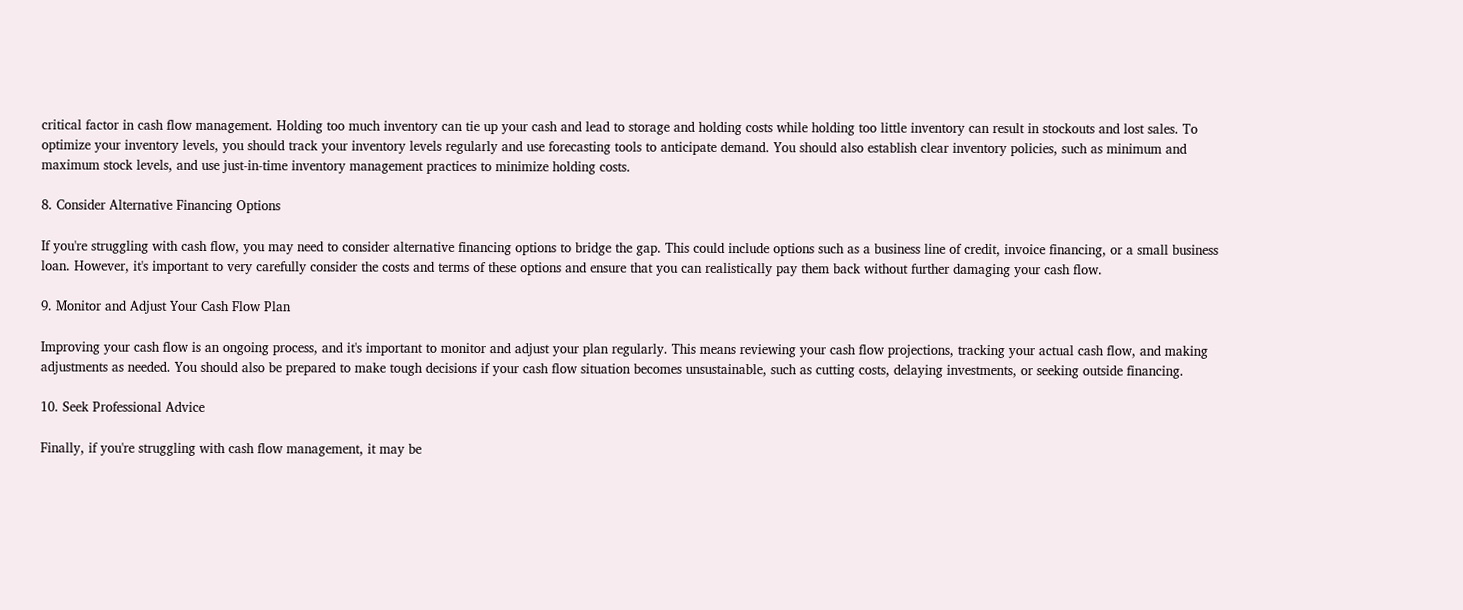critical factor in cash flow management. Holding too much inventory can tie up your cash and lead to storage and holding costs while holding too little inventory can result in stockouts and lost sales. To optimize your inventory levels, you should track your inventory levels regularly and use forecasting tools to anticipate demand. You should also establish clear inventory policies, such as minimum and maximum stock levels, and use just-in-time inventory management practices to minimize holding costs.

8. Consider Alternative Financing Options

If you're struggling with cash flow, you may need to consider alternative financing options to bridge the gap. This could include options such as a business line of credit, invoice financing, or a small business loan. However, it's important to very carefully consider the costs and terms of these options and ensure that you can realistically pay them back without further damaging your cash flow.

9. Monitor and Adjust Your Cash Flow Plan

Improving your cash flow is an ongoing process, and it's important to monitor and adjust your plan regularly. This means reviewing your cash flow projections, tracking your actual cash flow, and making adjustments as needed. You should also be prepared to make tough decisions if your cash flow situation becomes unsustainable, such as cutting costs, delaying investments, or seeking outside financing.

10. Seek Professional Advice

Finally, if you're struggling with cash flow management, it may be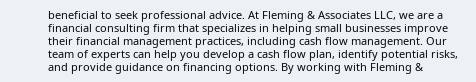beneficial to seek professional advice. At Fleming & Associates LLC, we are a financial consulting firm that specializes in helping small businesses improve their financial management practices, including cash flow management. Our team of experts can help you develop a cash flow plan, identify potential risks, and provide guidance on financing options. By working with Fleming &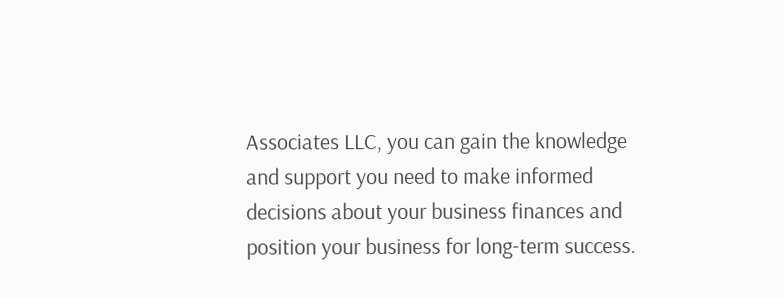Associates LLC, you can gain the knowledge and support you need to make informed decisions about your business finances and position your business for long-term success.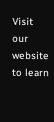Visit our website to learn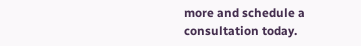more and schedule a consultation today.